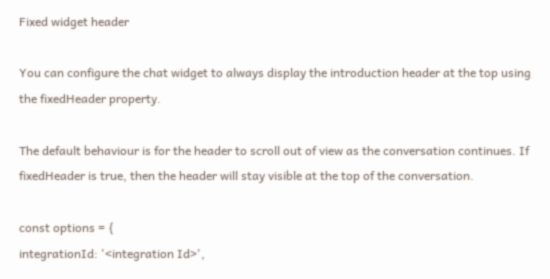Fixed widget header

You can configure the chat widget to always display the introduction header at the top using the fixedHeader property.

The default behaviour is for the header to scroll out of view as the conversation continues. If fixedHeader is true, then the header will stay visible at the top of the conversation.

const options = {
integrationId: '<integration Id>',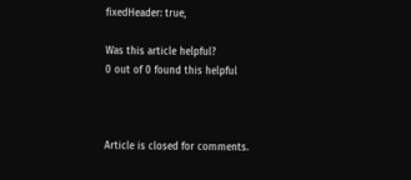fixedHeader: true,

Was this article helpful?
0 out of 0 found this helpful



Article is closed for comments.